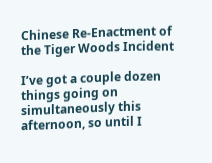Chinese Re-Enactment of the Tiger Woods Incident

I’ve got a couple dozen things going on simultaneously this afternoon, so until I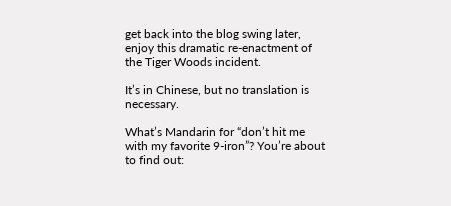get back into the blog swing later, enjoy this dramatic re-enactment of the Tiger Woods incident.

It’s in Chinese, but no translation is necessary.

What’s Mandarin for “don’t hit me with my favorite 9-iron”? You’re about to find out: